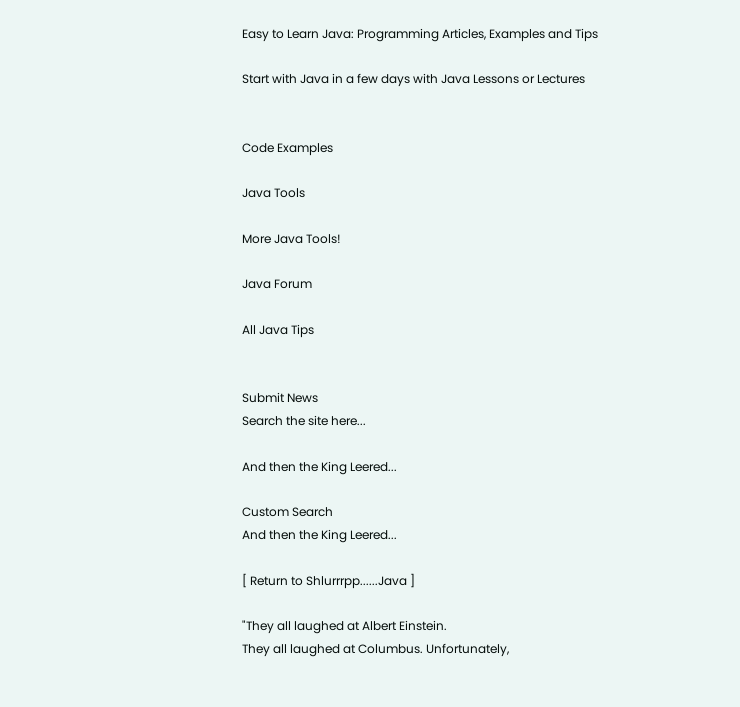Easy to Learn Java: Programming Articles, Examples and Tips

Start with Java in a few days with Java Lessons or Lectures


Code Examples

Java Tools

More Java Tools!

Java Forum

All Java Tips


Submit News
Search the site here...

And then the King Leered...

Custom Search
And then the King Leered...

[ Return to Shlurrrpp......Java ]

"They all laughed at Albert Einstein.
They all laughed at Columbus. Unfortunately,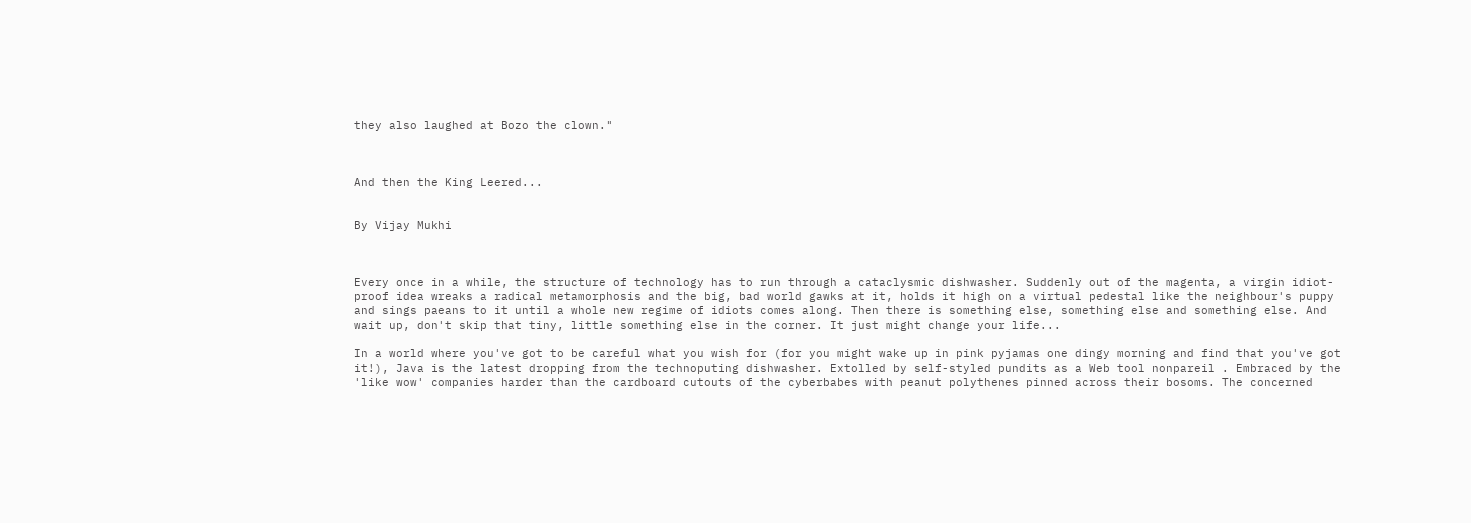they also laughed at Bozo the clown."



And then the King Leered...


By Vijay Mukhi



Every once in a while, the structure of technology has to run through a cataclysmic dishwasher. Suddenly out of the magenta, a virgin idiot-proof idea wreaks a radical metamorphosis and the big, bad world gawks at it, holds it high on a virtual pedestal like the neighbour's puppy and sings paeans to it until a whole new regime of idiots comes along. Then there is something else, something else and something else. And wait up, don't skip that tiny, little something else in the corner. It just might change your life...

In a world where you've got to be careful what you wish for (for you might wake up in pink pyjamas one dingy morning and find that you've got it!), Java is the latest dropping from the technoputing dishwasher. Extolled by self-styled pundits as a Web tool nonpareil . Embraced by the 'like wow' companies harder than the cardboard cutouts of the cyberbabes with peanut polythenes pinned across their bosoms. The concerned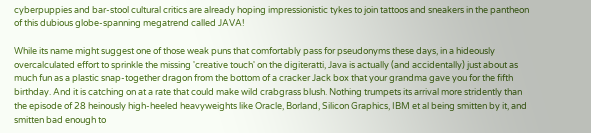cyberpuppies and bar-stool cultural critics are already hoping impressionistic tykes to join tattoos and sneakers in the pantheon of this dubious globe-spanning megatrend called JAVA!

While its name might suggest one of those weak puns that comfortably pass for pseudonyms these days, in a hideously overcalculated effort to sprinkle the missing 'creative touch' on the digiteratti, Java is actually (and accidentally) just about as much fun as a plastic snap-together dragon from the bottom of a cracker Jack box that your grandma gave you for the fifth birthday. And it is catching on at a rate that could make wild crabgrass blush. Nothing trumpets its arrival more stridently than the episode of 28 heinously high-heeled heavyweights like Oracle, Borland, Silicon Graphics, IBM et al being smitten by it, and smitten bad enough to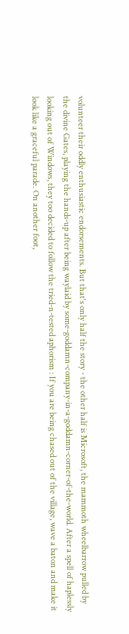volunteer their oddly enthusiastic endorsements. But that's only half the story - the other half is Microsoft, the mammoth wheelbarrow pulled by the divine Gates, playing the hands-up after being waylaid by some-goddamn-company-in-a-goddamn-corner-of-the-world. After a spell of haplessly looking out of Windows, they too decided to follow the tried-n-tested aphorism : If you are being chased out of the village, wave a baton and make it look like a graceful parade. On another foot,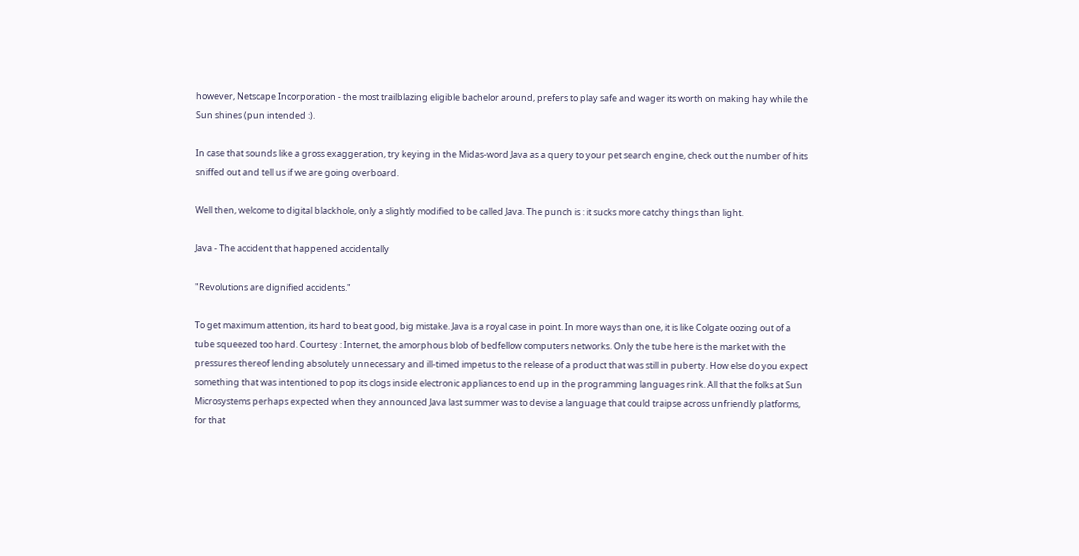however, Netscape Incorporation - the most trailblazing eligible bachelor around, prefers to play safe and wager its worth on making hay while the Sun shines (pun intended :).

In case that sounds like a gross exaggeration, try keying in the Midas-word Java as a query to your pet search engine, check out the number of hits sniffed out and tell us if we are going overboard.

Well then, welcome to digital blackhole, only a slightly modified to be called Java. The punch is : it sucks more catchy things than light.

Java - The accident that happened accidentally

"Revolutions are dignified accidents."

To get maximum attention, its hard to beat good, big mistake. Java is a royal case in point. In more ways than one, it is like Colgate oozing out of a tube squeezed too hard. Courtesy : Internet, the amorphous blob of bedfellow computers networks. Only the tube here is the market with the pressures thereof lending absolutely unnecessary and ill-timed impetus to the release of a product that was still in puberty. How else do you expect something that was intentioned to pop its clogs inside electronic appliances to end up in the programming languages rink. All that the folks at Sun Microsystems perhaps expected when they announced Java last summer was to devise a language that could traipse across unfriendly platforms, for that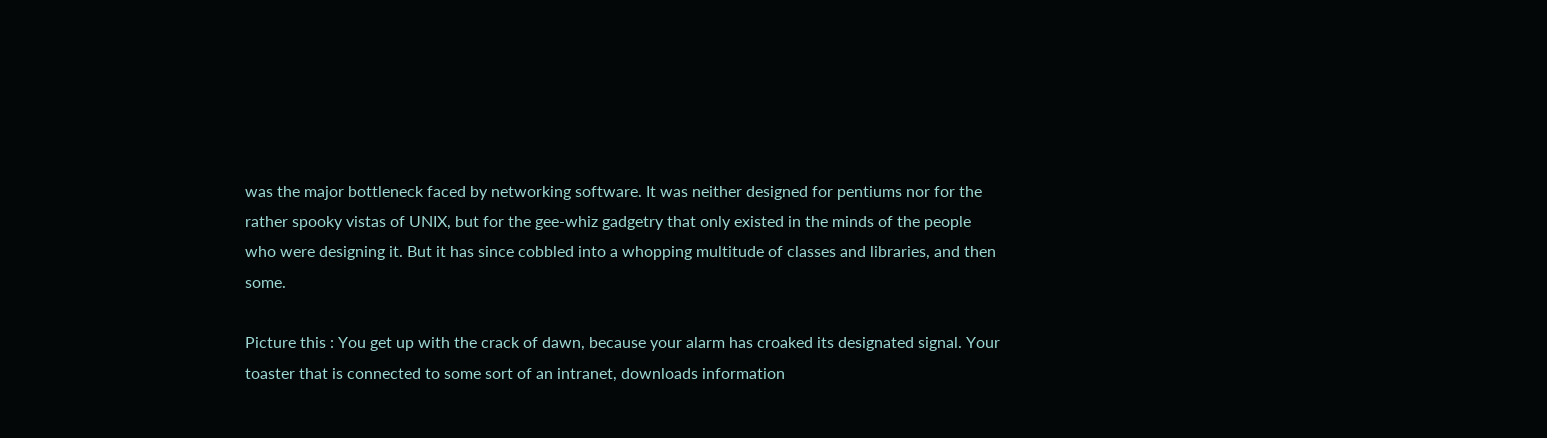was the major bottleneck faced by networking software. It was neither designed for pentiums nor for the rather spooky vistas of UNIX, but for the gee-whiz gadgetry that only existed in the minds of the people who were designing it. But it has since cobbled into a whopping multitude of classes and libraries, and then some.

Picture this : You get up with the crack of dawn, because your alarm has croaked its designated signal. Your toaster that is connected to some sort of an intranet, downloads information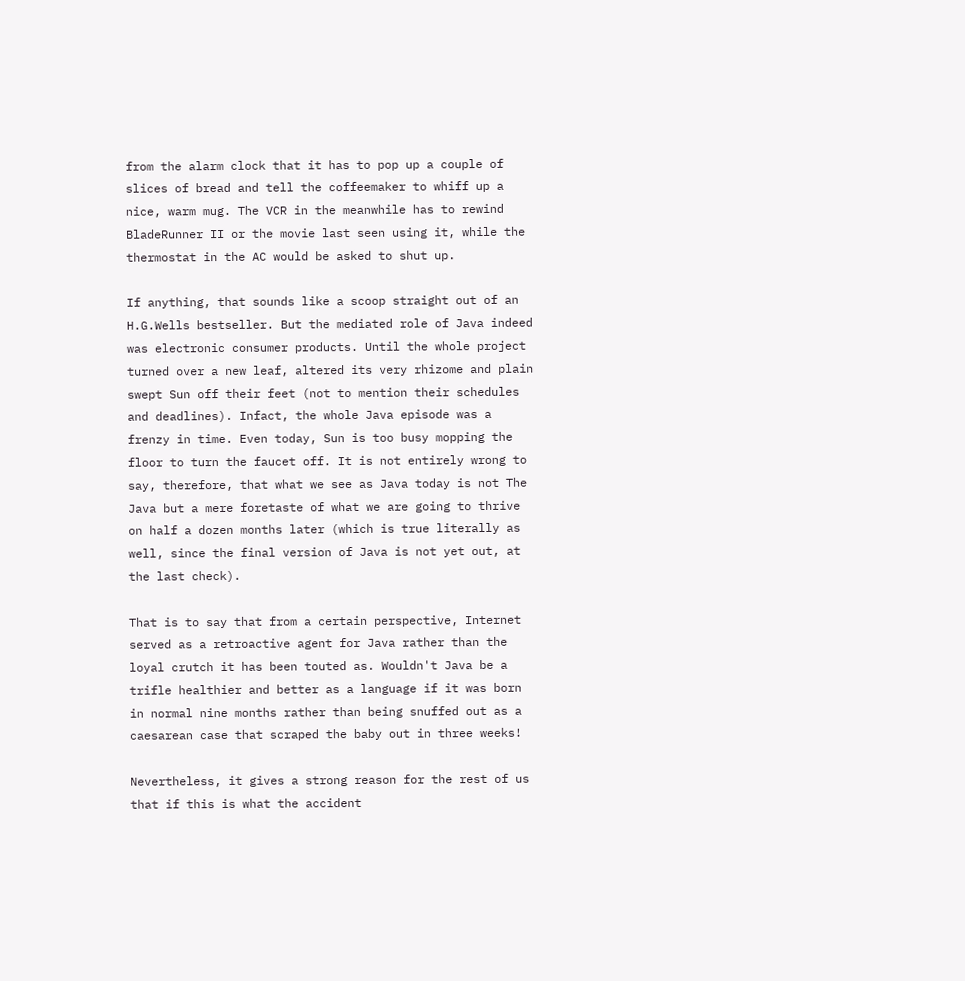from the alarm clock that it has to pop up a couple of slices of bread and tell the coffeemaker to whiff up a nice, warm mug. The VCR in the meanwhile has to rewind BladeRunner II or the movie last seen using it, while the thermostat in the AC would be asked to shut up.

If anything, that sounds like a scoop straight out of an H.G.Wells bestseller. But the mediated role of Java indeed was electronic consumer products. Until the whole project turned over a new leaf, altered its very rhizome and plain swept Sun off their feet (not to mention their schedules and deadlines). Infact, the whole Java episode was a frenzy in time. Even today, Sun is too busy mopping the floor to turn the faucet off. It is not entirely wrong to say, therefore, that what we see as Java today is not The Java but a mere foretaste of what we are going to thrive on half a dozen months later (which is true literally as well, since the final version of Java is not yet out, at the last check).

That is to say that from a certain perspective, Internet served as a retroactive agent for Java rather than the loyal crutch it has been touted as. Wouldn't Java be a trifle healthier and better as a language if it was born in normal nine months rather than being snuffed out as a caesarean case that scraped the baby out in three weeks!

Nevertheless, it gives a strong reason for the rest of us that if this is what the accident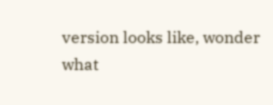version looks like, wonder what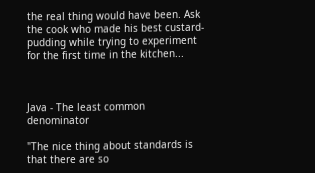the real thing would have been. Ask the cook who made his best custard-pudding while trying to experiment for the first time in the kitchen...



Java - The least common denominator

"The nice thing about standards is that there are so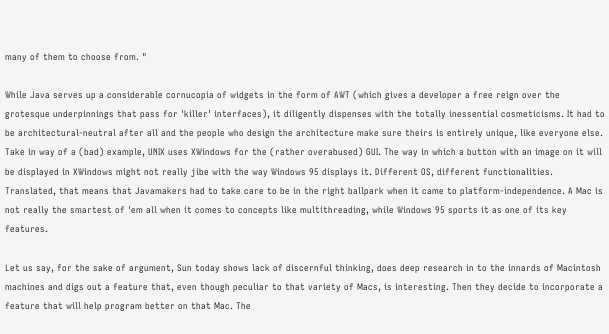many of them to choose from. "

While Java serves up a considerable cornucopia of widgets in the form of AWT (which gives a developer a free reign over the grotesque underpinnings that pass for 'killer' interfaces), it diligently dispenses with the totally inessential cosmeticisms. It had to be architectural-neutral after all and the people who design the architecture make sure theirs is entirely unique, like everyone else. Take in way of a (bad) example, UNIX uses XWindows for the (rather overabused) GUI. The way in which a button with an image on it will be displayed in XWindows might not really jibe with the way Windows 95 displays it. Different OS, different functionalities. Translated, that means that Javamakers had to take care to be in the right ballpark when it came to platform-independence. A Mac is not really the smartest of 'em all when it comes to concepts like multithreading, while Windows 95 sports it as one of its key features.

Let us say, for the sake of argument, Sun today shows lack of discernful thinking, does deep research in to the innards of Macintosh machines and digs out a feature that, even though peculiar to that variety of Macs, is interesting. Then they decide to incorporate a feature that will help program better on that Mac. The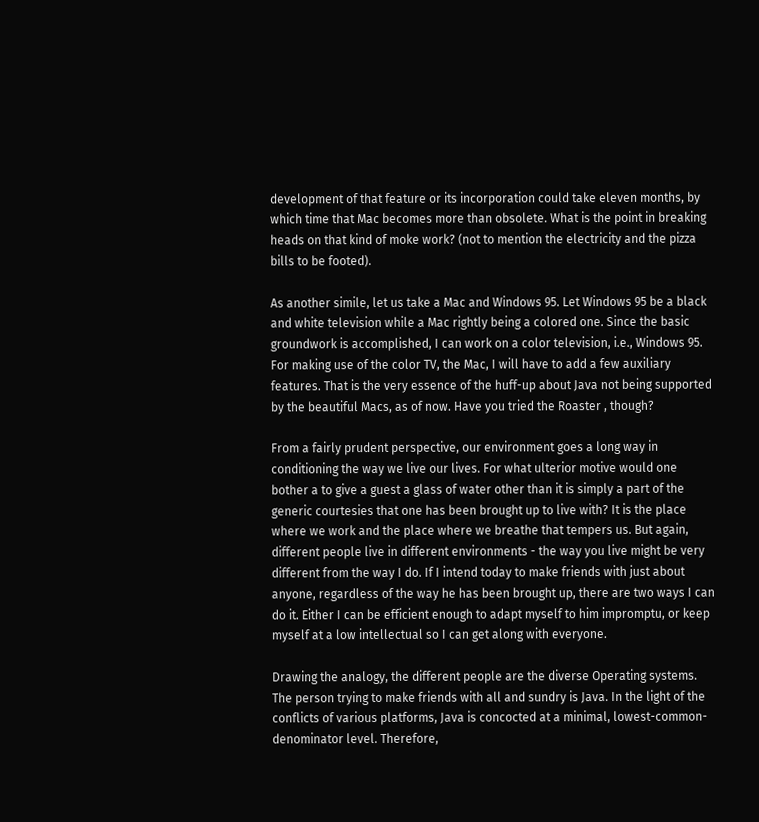development of that feature or its incorporation could take eleven months, by which time that Mac becomes more than obsolete. What is the point in breaking heads on that kind of moke work? (not to mention the electricity and the pizza bills to be footed).

As another simile, let us take a Mac and Windows 95. Let Windows 95 be a black and white television while a Mac rightly being a colored one. Since the basic groundwork is accomplished, I can work on a color television, i.e., Windows 95. For making use of the color TV, the Mac, I will have to add a few auxiliary features. That is the very essence of the huff-up about Java not being supported by the beautiful Macs, as of now. Have you tried the Roaster , though?

From a fairly prudent perspective, our environment goes a long way in conditioning the way we live our lives. For what ulterior motive would one bother a to give a guest a glass of water other than it is simply a part of the generic courtesies that one has been brought up to live with? It is the place where we work and the place where we breathe that tempers us. But again, different people live in different environments - the way you live might be very different from the way I do. If I intend today to make friends with just about anyone, regardless of the way he has been brought up, there are two ways I can do it. Either I can be efficient enough to adapt myself to him impromptu, or keep myself at a low intellectual so I can get along with everyone.

Drawing the analogy, the different people are the diverse Operating systems. The person trying to make friends with all and sundry is Java. In the light of the conflicts of various platforms, Java is concocted at a minimal, lowest-common-denominator level. Therefore,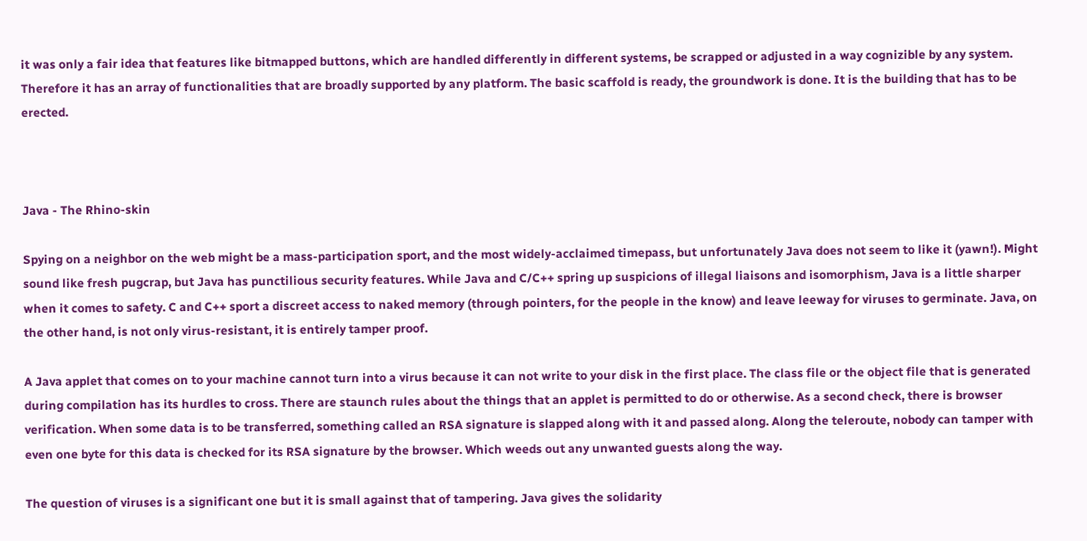it was only a fair idea that features like bitmapped buttons, which are handled differently in different systems, be scrapped or adjusted in a way cognizible by any system. Therefore it has an array of functionalities that are broadly supported by any platform. The basic scaffold is ready, the groundwork is done. It is the building that has to be erected.



Java - The Rhino-skin

Spying on a neighbor on the web might be a mass-participation sport, and the most widely-acclaimed timepass, but unfortunately Java does not seem to like it (yawn!). Might sound like fresh pugcrap, but Java has punctilious security features. While Java and C/C++ spring up suspicions of illegal liaisons and isomorphism, Java is a little sharper when it comes to safety. C and C++ sport a discreet access to naked memory (through pointers, for the people in the know) and leave leeway for viruses to germinate. Java, on the other hand, is not only virus-resistant, it is entirely tamper proof.

A Java applet that comes on to your machine cannot turn into a virus because it can not write to your disk in the first place. The class file or the object file that is generated during compilation has its hurdles to cross. There are staunch rules about the things that an applet is permitted to do or otherwise. As a second check, there is browser verification. When some data is to be transferred, something called an RSA signature is slapped along with it and passed along. Along the teleroute, nobody can tamper with even one byte for this data is checked for its RSA signature by the browser. Which weeds out any unwanted guests along the way.

The question of viruses is a significant one but it is small against that of tampering. Java gives the solidarity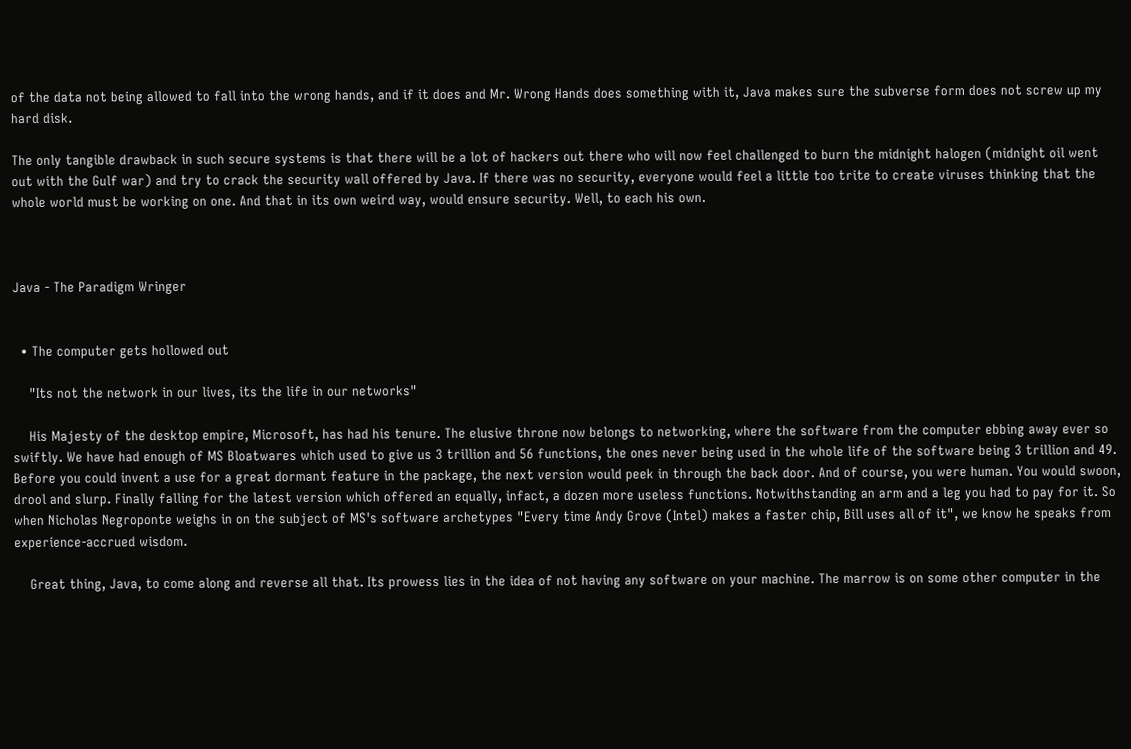of the data not being allowed to fall into the wrong hands, and if it does and Mr. Wrong Hands does something with it, Java makes sure the subverse form does not screw up my hard disk.

The only tangible drawback in such secure systems is that there will be a lot of hackers out there who will now feel challenged to burn the midnight halogen (midnight oil went out with the Gulf war) and try to crack the security wall offered by Java. If there was no security, everyone would feel a little too trite to create viruses thinking that the whole world must be working on one. And that in its own weird way, would ensure security. Well, to each his own.



Java - The Paradigm Wringer


  • The computer gets hollowed out

    "Its not the network in our lives, its the life in our networks"

    His Majesty of the desktop empire, Microsoft, has had his tenure. The elusive throne now belongs to networking, where the software from the computer ebbing away ever so swiftly. We have had enough of MS Bloatwares which used to give us 3 trillion and 56 functions, the ones never being used in the whole life of the software being 3 trillion and 49. Before you could invent a use for a great dormant feature in the package, the next version would peek in through the back door. And of course, you were human. You would swoon, drool and slurp. Finally falling for the latest version which offered an equally, infact, a dozen more useless functions. Notwithstanding an arm and a leg you had to pay for it. So when Nicholas Negroponte weighs in on the subject of MS's software archetypes "Every time Andy Grove (Intel) makes a faster chip, Bill uses all of it", we know he speaks from experience-accrued wisdom.

    Great thing, Java, to come along and reverse all that. Its prowess lies in the idea of not having any software on your machine. The marrow is on some other computer in the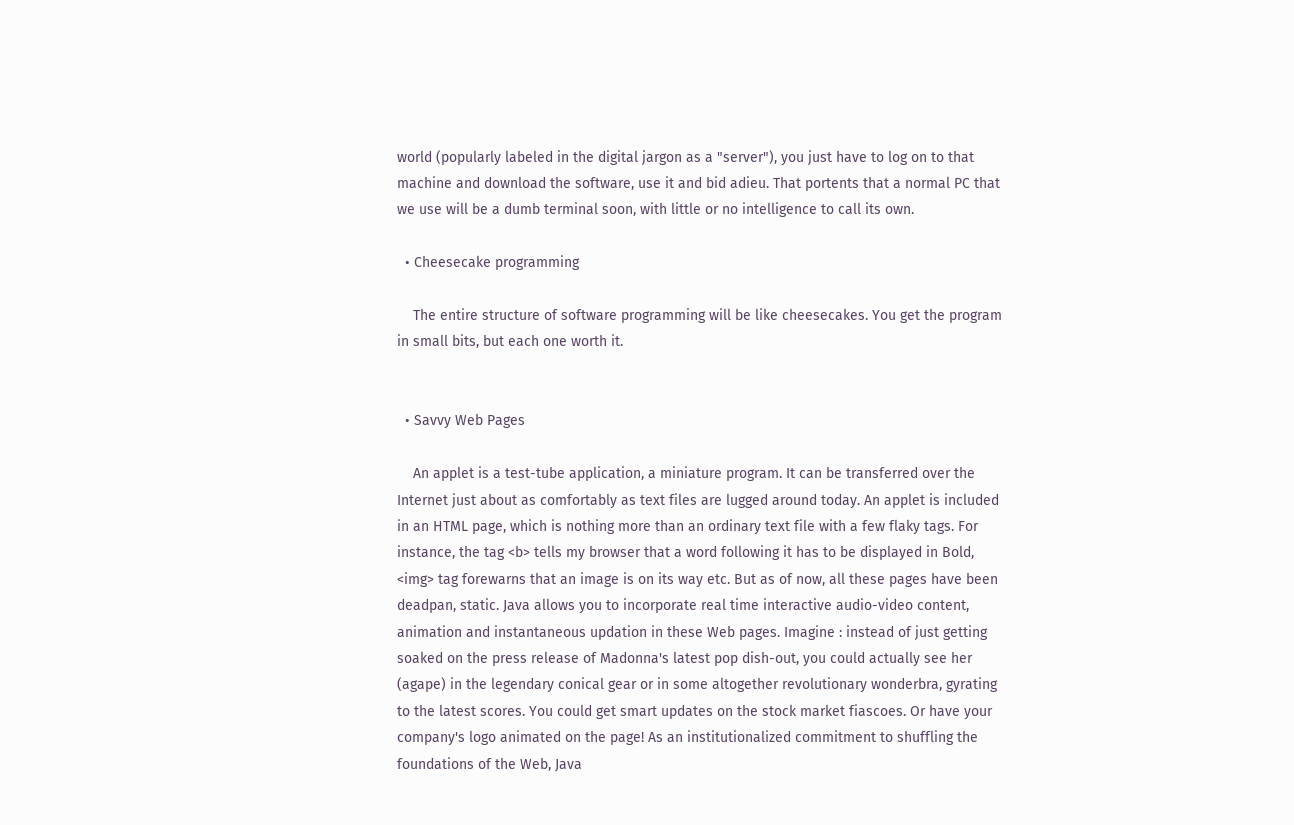world (popularly labeled in the digital jargon as a "server"), you just have to log on to that machine and download the software, use it and bid adieu. That portents that a normal PC that we use will be a dumb terminal soon, with little or no intelligence to call its own.

  • Cheesecake programming

    The entire structure of software programming will be like cheesecakes. You get the program in small bits, but each one worth it.


  • Savvy Web Pages

    An applet is a test-tube application, a miniature program. It can be transferred over the Internet just about as comfortably as text files are lugged around today. An applet is included in an HTML page, which is nothing more than an ordinary text file with a few flaky tags. For instance, the tag <b> tells my browser that a word following it has to be displayed in Bold, <img> tag forewarns that an image is on its way etc. But as of now, all these pages have been deadpan, static. Java allows you to incorporate real time interactive audio-video content, animation and instantaneous updation in these Web pages. Imagine : instead of just getting soaked on the press release of Madonna's latest pop dish-out, you could actually see her (agape) in the legendary conical gear or in some altogether revolutionary wonderbra, gyrating to the latest scores. You could get smart updates on the stock market fiascoes. Or have your company's logo animated on the page! As an institutionalized commitment to shuffling the foundations of the Web, Java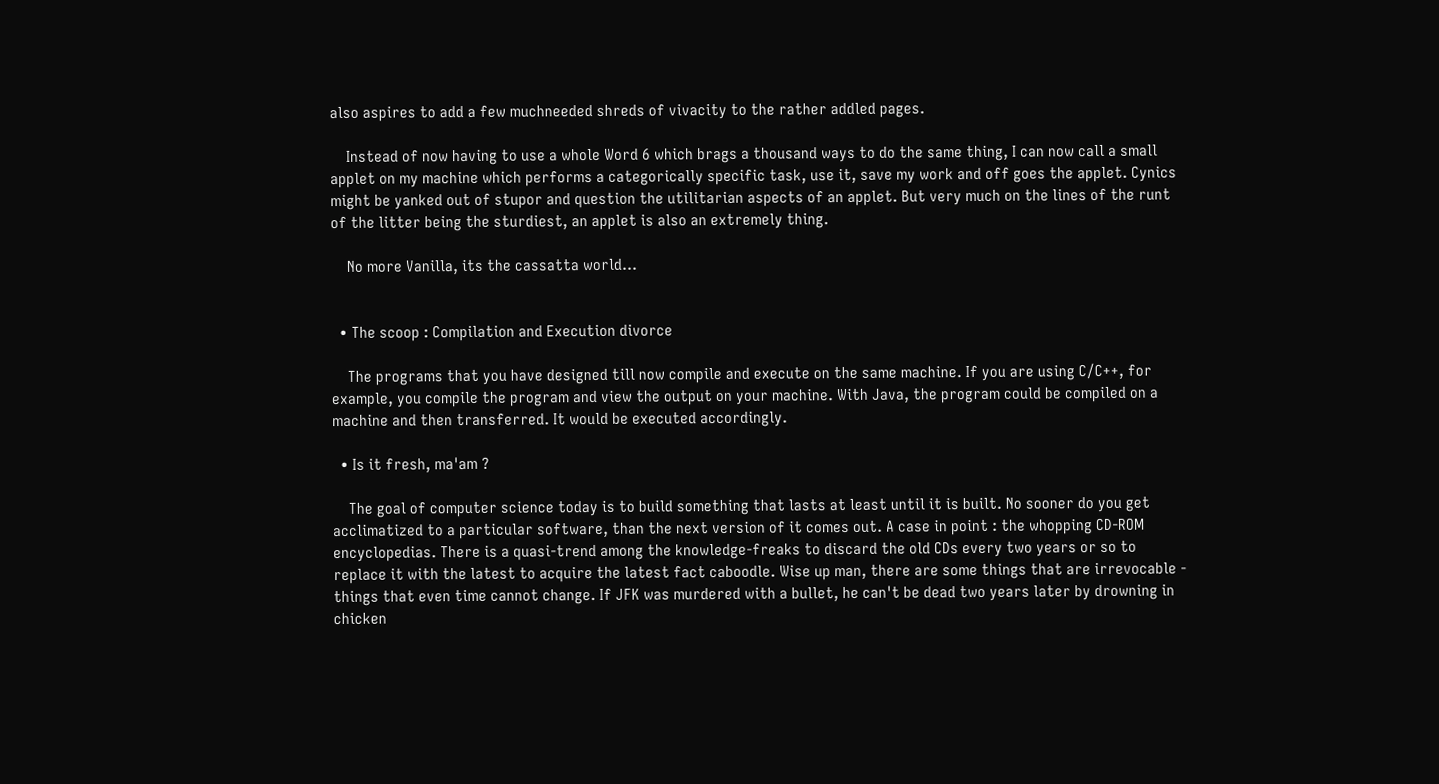also aspires to add a few muchneeded shreds of vivacity to the rather addled pages.

    Instead of now having to use a whole Word 6 which brags a thousand ways to do the same thing, I can now call a small applet on my machine which performs a categorically specific task, use it, save my work and off goes the applet. Cynics might be yanked out of stupor and question the utilitarian aspects of an applet. But very much on the lines of the runt of the litter being the sturdiest, an applet is also an extremely thing.

    No more Vanilla, its the cassatta world...


  • The scoop : Compilation and Execution divorce

    The programs that you have designed till now compile and execute on the same machine. If you are using C/C++, for example, you compile the program and view the output on your machine. With Java, the program could be compiled on a machine and then transferred. It would be executed accordingly.

  • Is it fresh, ma'am ?

    The goal of computer science today is to build something that lasts at least until it is built. No sooner do you get acclimatized to a particular software, than the next version of it comes out. A case in point : the whopping CD-ROM encyclopedias. There is a quasi-trend among the knowledge-freaks to discard the old CDs every two years or so to replace it with the latest to acquire the latest fact caboodle. Wise up man, there are some things that are irrevocable - things that even time cannot change. If JFK was murdered with a bullet, he can't be dead two years later by drowning in chicken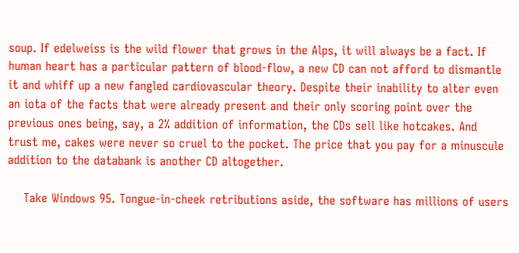soup. If edelweiss is the wild flower that grows in the Alps, it will always be a fact. If human heart has a particular pattern of blood-flow, a new CD can not afford to dismantle it and whiff up a new fangled cardiovascular theory. Despite their inability to alter even an iota of the facts that were already present and their only scoring point over the previous ones being, say, a 2% addition of information, the CDs sell like hotcakes. And trust me, cakes were never so cruel to the pocket. The price that you pay for a minuscule addition to the databank is another CD altogether.

    Take Windows 95. Tongue-in-cheek retributions aside, the software has millions of users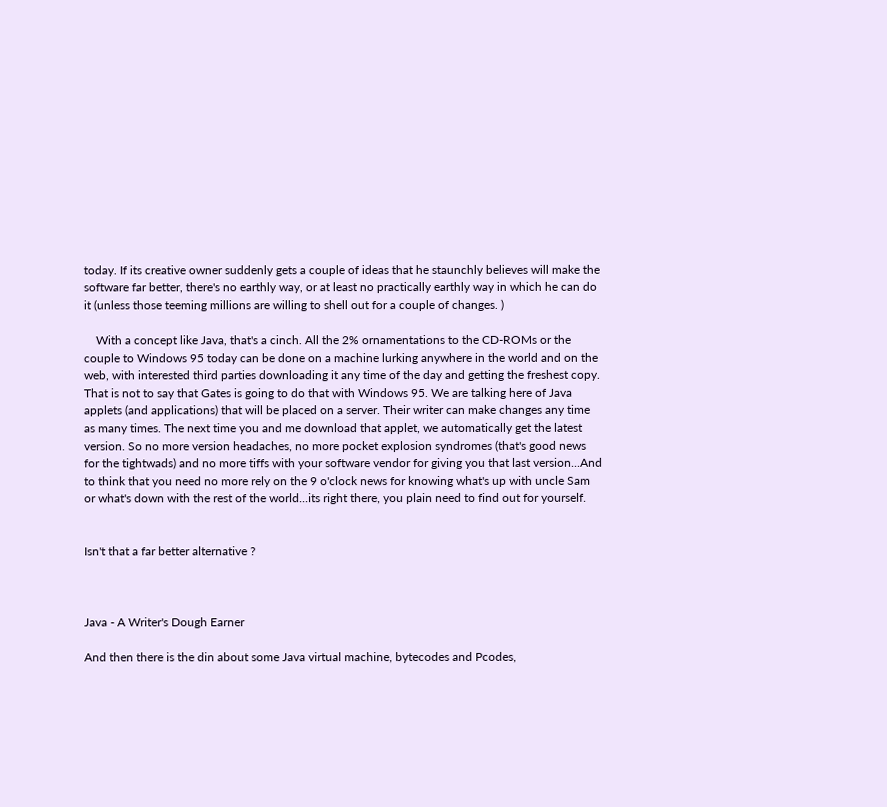today. If its creative owner suddenly gets a couple of ideas that he staunchly believes will make the software far better, there's no earthly way, or at least no practically earthly way in which he can do it (unless those teeming millions are willing to shell out for a couple of changes. )

    With a concept like Java, that's a cinch. All the 2% ornamentations to the CD-ROMs or the couple to Windows 95 today can be done on a machine lurking anywhere in the world and on the web, with interested third parties downloading it any time of the day and getting the freshest copy. That is not to say that Gates is going to do that with Windows 95. We are talking here of Java applets (and applications) that will be placed on a server. Their writer can make changes any time as many times. The next time you and me download that applet, we automatically get the latest version. So no more version headaches, no more pocket explosion syndromes (that's good news for the tightwads) and no more tiffs with your software vendor for giving you that last version...And to think that you need no more rely on the 9 o'clock news for knowing what's up with uncle Sam or what's down with the rest of the world...its right there, you plain need to find out for yourself.


Isn't that a far better alternative ?



Java - A Writer's Dough Earner

And then there is the din about some Java virtual machine, bytecodes and Pcodes,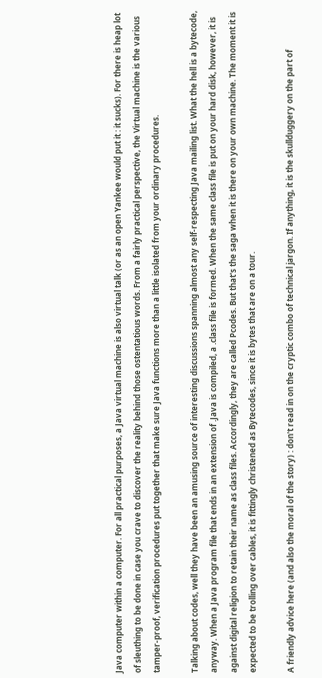Java computer within a computer. For all practical purposes, a Java virtual machine is also virtual talk (or as an open Yankee would put it : it sucks). For there is heap lot of sleuthing to be done in case you crave to discover the reality behind those ostentatious words. From a fairly practical perspective, the Virtual machine is the various tamper-proof, verification procedures put together that make sure Java functions more than a little isolated from your ordinary procedures.

Talking about codes, well they have been an amusing source of interesting discussions spanning almost any self-respecting Java mailing list. What the hell is a bytecode, anyway. When a Java program file that ends in an extension of .Java is compiled, a .class file is formed. When the same class file is put on your hard disk, however, it is against digital religion to retain their name as class files. Accordingly, they are called Pcodes. But that's the saga when it is there on your own machine. The moment it is expected to be trolling over cables, it is fittingly christened as Bytecodes, since it is bytes that are on a tour.

A friendly advice here (and also the moral of the story) : don't read in on the cryptic combo of technical jargon. If anything, it is the skullduggery on the part of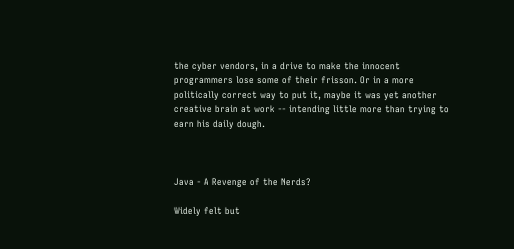the cyber vendors, in a drive to make the innocent programmers lose some of their frisson. Or in a more politically correct way to put it, maybe it was yet another creative brain at work -- intending little more than trying to earn his daily dough.



Java - A Revenge of the Nerds?

Widely felt but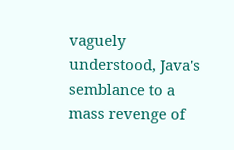vaguely understood, Java's semblance to a mass revenge of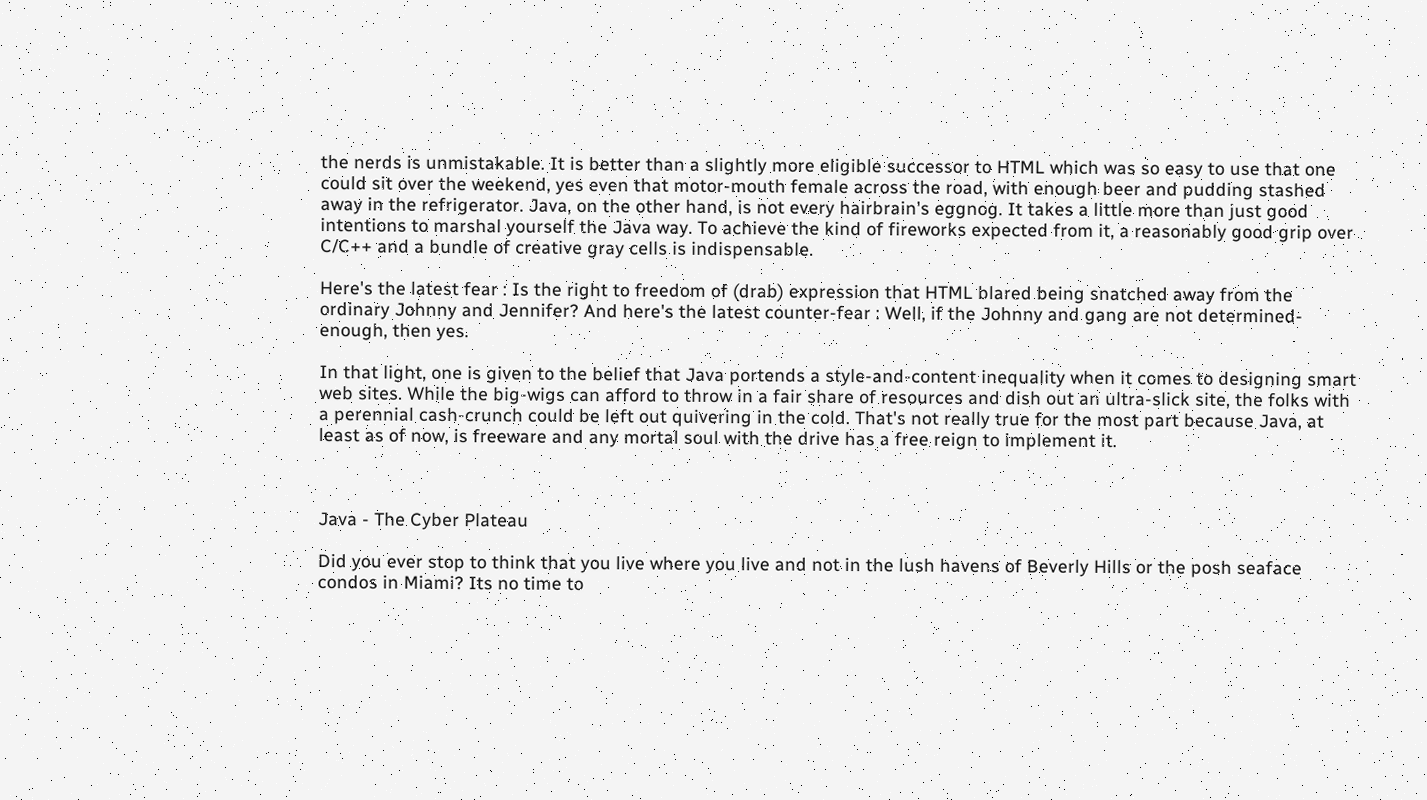the nerds is unmistakable. It is better than a slightly more eligible successor to HTML which was so easy to use that one could sit over the weekend, yes even that motor-mouth female across the road, with enough beer and pudding stashed away in the refrigerator. Java, on the other hand, is not every hairbrain's eggnog. It takes a little more than just good intentions to marshal yourself the Java way. To achieve the kind of fireworks expected from it, a reasonably good grip over C/C++ and a bundle of creative gray cells is indispensable.

Here's the latest fear : Is the right to freedom of (drab) expression that HTML blared being snatched away from the ordinary Johnny and Jennifer? And here's the latest counter-fear : Well, if the Johnny and gang are not determined-enough, then yes.

In that light, one is given to the belief that Java portends a style-and-content inequality when it comes to designing smart web sites. While the big-wigs can afford to throw in a fair share of resources and dish out an ultra-slick site, the folks with a perennial cash-crunch could be left out quivering in the cold. That's not really true for the most part because Java, at least as of now, is freeware and any mortal soul with the drive has a free reign to implement it.



Java - The Cyber Plateau

Did you ever stop to think that you live where you live and not in the lush havens of Beverly Hills or the posh seaface condos in Miami? Its no time to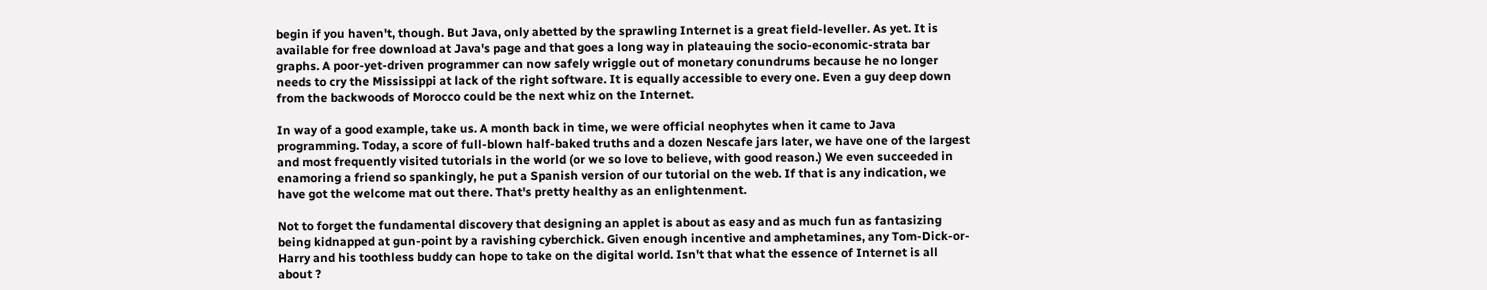begin if you haven't, though. But Java, only abetted by the sprawling Internet is a great field-leveller. As yet. It is available for free download at Java's page and that goes a long way in plateauing the socio-economic-strata bar graphs. A poor-yet-driven programmer can now safely wriggle out of monetary conundrums because he no longer needs to cry the Mississippi at lack of the right software. It is equally accessible to every one. Even a guy deep down from the backwoods of Morocco could be the next whiz on the Internet.

In way of a good example, take us. A month back in time, we were official neophytes when it came to Java programming. Today, a score of full-blown half-baked truths and a dozen Nescafe jars later, we have one of the largest and most frequently visited tutorials in the world (or we so love to believe, with good reason.) We even succeeded in enamoring a friend so spankingly, he put a Spanish version of our tutorial on the web. If that is any indication, we have got the welcome mat out there. That's pretty healthy as an enlightenment.

Not to forget the fundamental discovery that designing an applet is about as easy and as much fun as fantasizing being kidnapped at gun-point by a ravishing cyberchick. Given enough incentive and amphetamines, any Tom-Dick-or-Harry and his toothless buddy can hope to take on the digital world. Isn't that what the essence of Internet is all about ?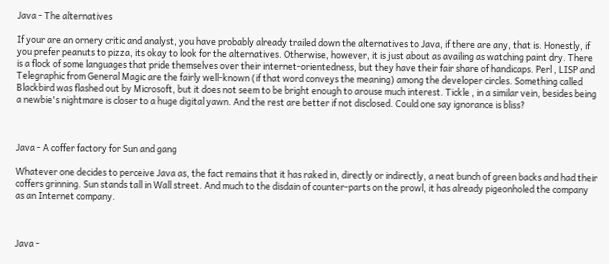Java - The alternatives

If your are an ornery critic and analyst, you have probably already trailed down the alternatives to Java, if there are any, that is. Honestly, if you prefer peanuts to pizza, its okay to look for the alternatives. Otherwise, however, it is just about as availing as watching paint dry. There is a flock of some languages that pride themselves over their internet-orientedness, but they have their fair share of handicaps. Perl , LISP and Telegraphic from General Magic are the fairly well-known (if that word conveys the meaning) among the developer circles. Something called Blackbird was flashed out by Microsoft, but it does not seem to be bright enough to arouse much interest. Tickle , in a similar vein, besides being a newbie's nightmare is closer to a huge digital yawn. And the rest are better if not disclosed. Could one say ignorance is bliss?



Java - A coffer factory for Sun and gang

Whatever one decides to perceive Java as, the fact remains that it has raked in, directly or indirectly, a neat bunch of green backs and had their coffers grinning. Sun stands tall in Wall street. And much to the disdain of counter-parts on the prowl, it has already pigeonholed the company as an Internet company.



Java -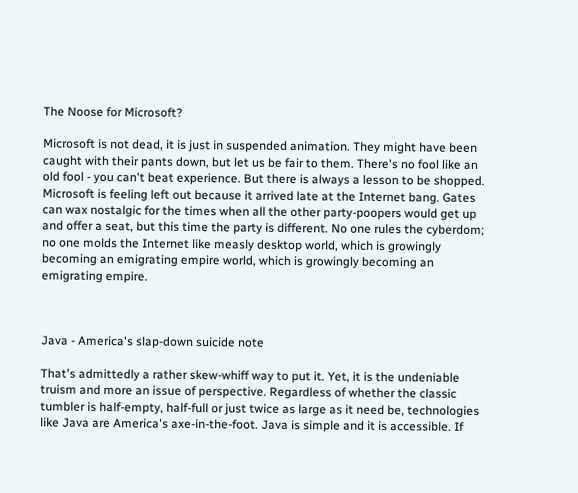The Noose for Microsoft?

Microsoft is not dead, it is just in suspended animation. They might have been caught with their pants down, but let us be fair to them. There's no fool like an old fool - you can't beat experience. But there is always a lesson to be shopped. Microsoft is feeling left out because it arrived late at the Internet bang. Gates can wax nostalgic for the times when all the other party-poopers would get up and offer a seat, but this time the party is different. No one rules the cyberdom; no one molds the Internet like measly desktop world, which is growingly becoming an emigrating empire world, which is growingly becoming an emigrating empire.



Java - America's slap-down suicide note

That's admittedly a rather skew-whiff way to put it. Yet, it is the undeniable truism and more an issue of perspective. Regardless of whether the classic tumbler is half-empty, half-full or just twice as large as it need be, technologies like Java are America's axe-in-the-foot. Java is simple and it is accessible. If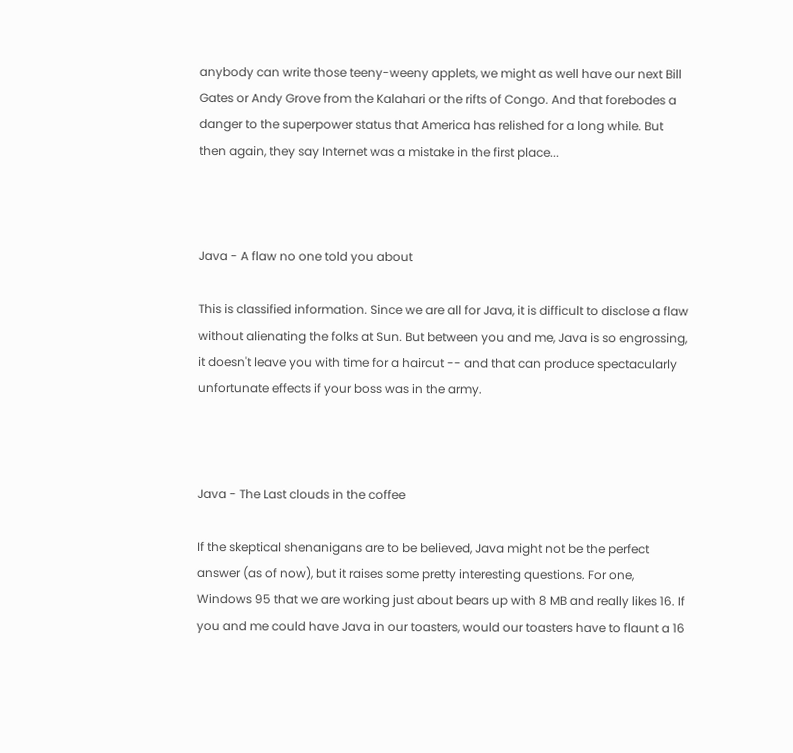anybody can write those teeny-weeny applets, we might as well have our next Bill Gates or Andy Grove from the Kalahari or the rifts of Congo. And that forebodes a danger to the superpower status that America has relished for a long while. But then again, they say Internet was a mistake in the first place...



Java - A flaw no one told you about

This is classified information. Since we are all for Java, it is difficult to disclose a flaw without alienating the folks at Sun. But between you and me, Java is so engrossing, it doesn't leave you with time for a haircut -- and that can produce spectacularly unfortunate effects if your boss was in the army.



Java - The Last clouds in the coffee

If the skeptical shenanigans are to be believed, Java might not be the perfect answer (as of now), but it raises some pretty interesting questions. For one, Windows 95 that we are working just about bears up with 8 MB and really likes 16. If you and me could have Java in our toasters, would our toasters have to flaunt a 16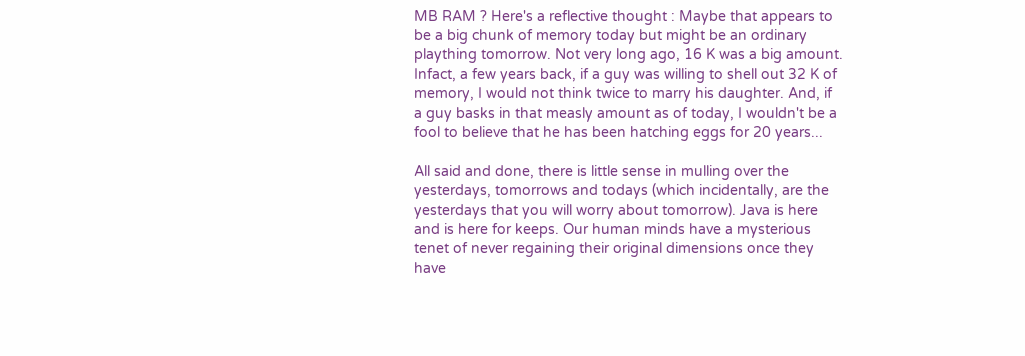MB RAM ? Here's a reflective thought : Maybe that appears to be a big chunk of memory today but might be an ordinary plaything tomorrow. Not very long ago, 16 K was a big amount. Infact, a few years back, if a guy was willing to shell out 32 K of memory, I would not think twice to marry his daughter. And, if a guy basks in that measly amount as of today, I wouldn't be a fool to believe that he has been hatching eggs for 20 years...

All said and done, there is little sense in mulling over the yesterdays, tomorrows and todays (which incidentally, are the yesterdays that you will worry about tomorrow). Java is here and is here for keeps. Our human minds have a mysterious tenet of never regaining their original dimensions once they have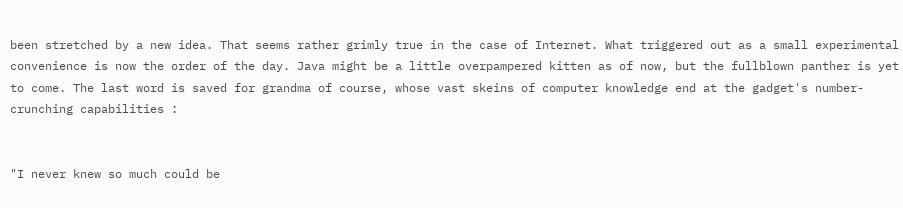been stretched by a new idea. That seems rather grimly true in the case of Internet. What triggered out as a small experimental convenience is now the order of the day. Java might be a little overpampered kitten as of now, but the fullblown panther is yet to come. The last word is saved for grandma of course, whose vast skeins of computer knowledge end at the gadget's number-crunching capabilities :


"I never knew so much could be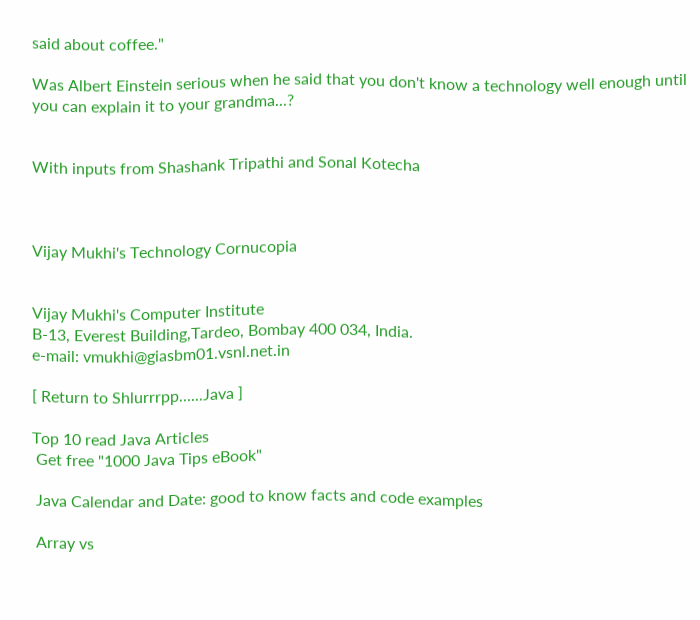said about coffee."

Was Albert Einstein serious when he said that you don't know a technology well enough until you can explain it to your grandma...?


With inputs from Shashank Tripathi and Sonal Kotecha



Vijay Mukhi's Technology Cornucopia


Vijay Mukhi's Computer Institute
B-13, Everest Building,Tardeo, Bombay 400 034, India.
e-mail: vmukhi@giasbm01.vsnl.net.in

[ Return to Shlurrrpp......Java ]

Top 10 read Java Articles
 Get free "1000 Java Tips eBook"

 Java Calendar and Date: good to know facts and code examples

 Array vs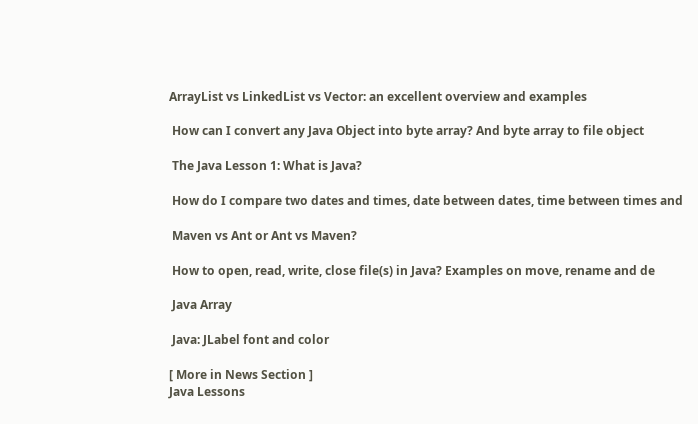ArrayList vs LinkedList vs Vector: an excellent overview and examples

 How can I convert any Java Object into byte array? And byte array to file object

 The Java Lesson 1: What is Java?

 How do I compare two dates and times, date between dates, time between times and

 Maven vs Ant or Ant vs Maven?

 How to open, read, write, close file(s) in Java? Examples on move, rename and de

 Java Array

 Java: JLabel font and color

[ More in News Section ]
Java Lessons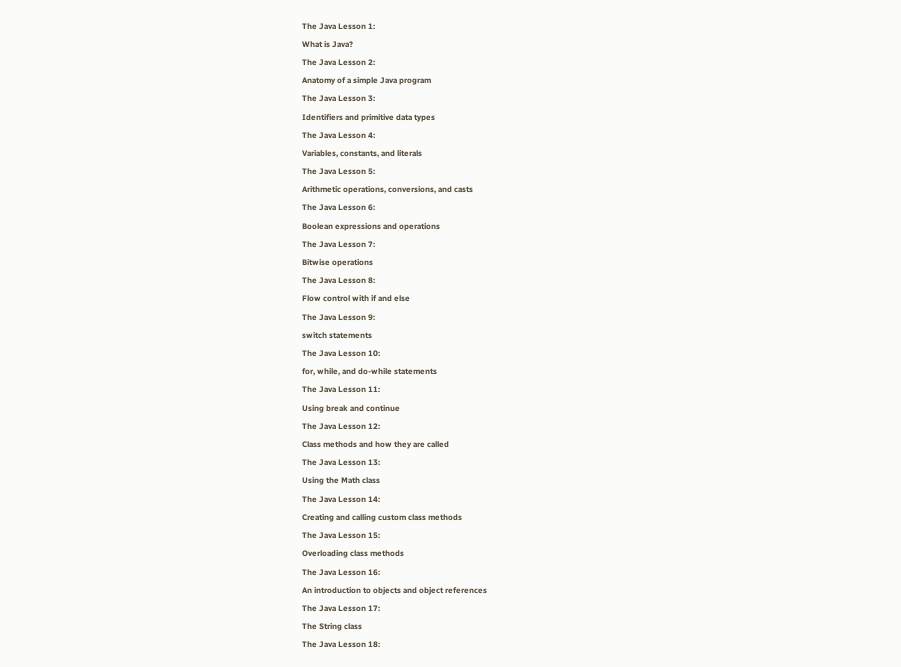The Java Lesson 1:
What is Java?
The Java Lesson 2:
Anatomy of a simple Java program
The Java Lesson 3:
Identifiers and primitive data types
The Java Lesson 4:
Variables, constants, and literals
The Java Lesson 5:
Arithmetic operations, conversions, and casts
The Java Lesson 6:
Boolean expressions and operations
The Java Lesson 7:
Bitwise operations
The Java Lesson 8:
Flow control with if and else
The Java Lesson 9:
switch statements
The Java Lesson 10:
for, while, and do-while statements
The Java Lesson 11:
Using break and continue
The Java Lesson 12:
Class methods and how they are called
The Java Lesson 13:
Using the Math class
The Java Lesson 14:
Creating and calling custom class methods
The Java Lesson 15:
Overloading class methods
The Java Lesson 16:
An introduction to objects and object references
The Java Lesson 17:
The String class
The Java Lesson 18: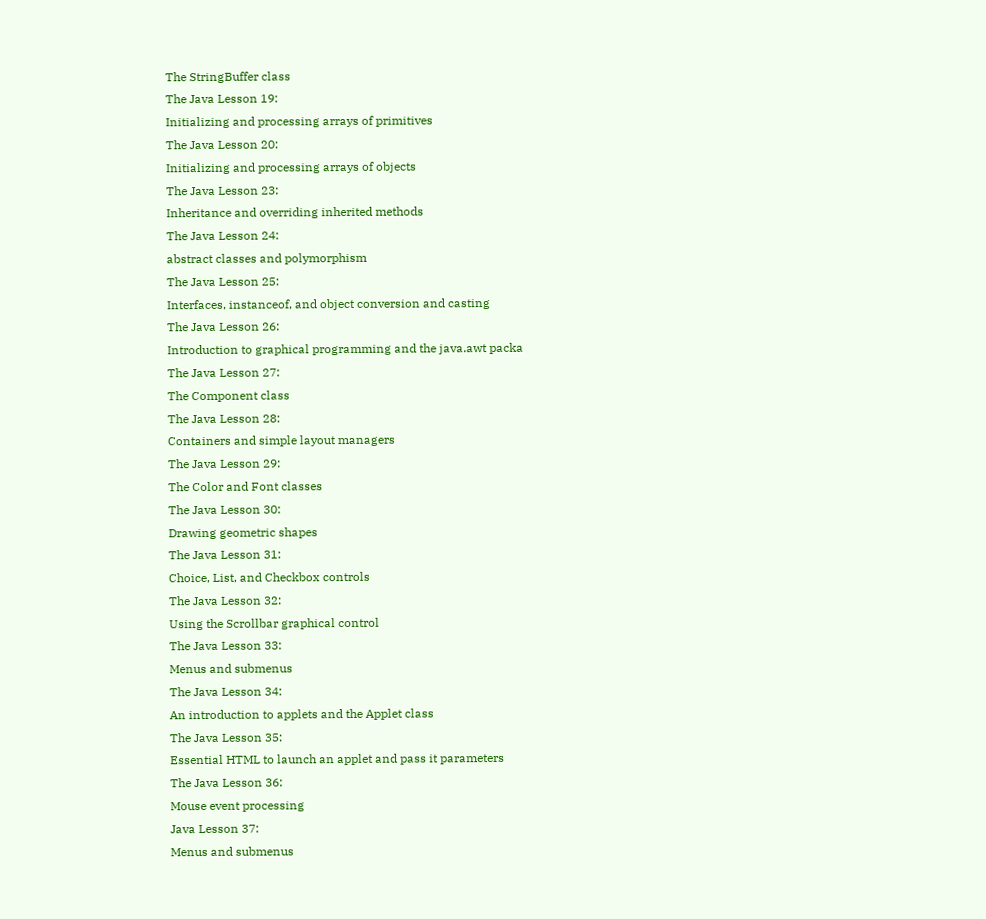The StringBuffer class
The Java Lesson 19:
Initializing and processing arrays of primitives
The Java Lesson 20:
Initializing and processing arrays of objects
The Java Lesson 23:
Inheritance and overriding inherited methods
The Java Lesson 24:
abstract classes and polymorphism
The Java Lesson 25:
Interfaces, instanceof, and object conversion and casting
The Java Lesson 26:
Introduction to graphical programming and the java.awt packa
The Java Lesson 27:
The Component class
The Java Lesson 28:
Containers and simple layout managers
The Java Lesson 29:
The Color and Font classes
The Java Lesson 30:
Drawing geometric shapes
The Java Lesson 31:
Choice, List, and Checkbox controls
The Java Lesson 32:
Using the Scrollbar graphical control
The Java Lesson 33:
Menus and submenus
The Java Lesson 34:
An introduction to applets and the Applet class
The Java Lesson 35:
Essential HTML to launch an applet and pass it parameters
The Java Lesson 36:
Mouse event processing
Java Lesson 37:
Menus and submenus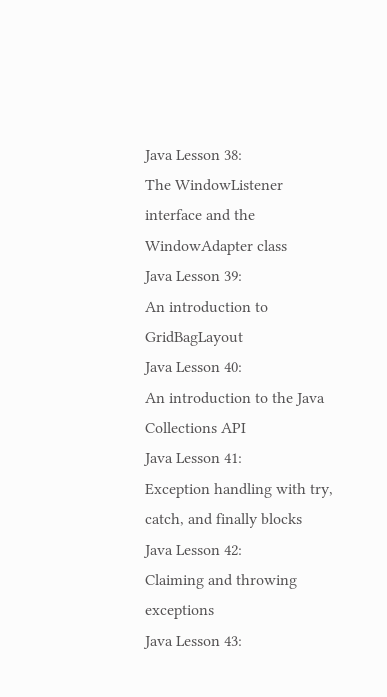Java Lesson 38:
The WindowListener interface and the WindowAdapter class
Java Lesson 39:
An introduction to GridBagLayout
Java Lesson 40:
An introduction to the Java Collections API
Java Lesson 41:
Exception handling with try, catch, and finally blocks
Java Lesson 42:
Claiming and throwing exceptions
Java Lesson 43: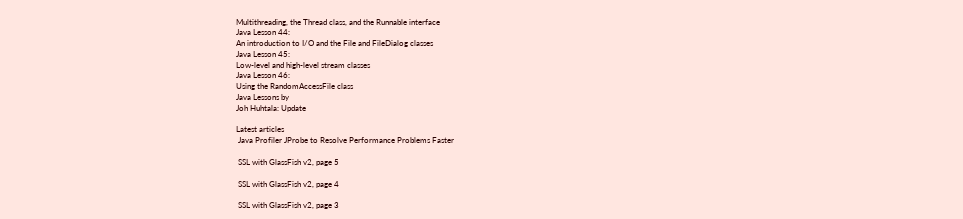Multithreading, the Thread class, and the Runnable interface
Java Lesson 44:
An introduction to I/O and the File and FileDialog classes
Java Lesson 45:
Low-level and high-level stream classes
Java Lesson 46:
Using the RandomAccessFile class
Java Lessons by
Joh Huhtala: Update

Latest articles
 Java Profiler JProbe to Resolve Performance Problems Faster

 SSL with GlassFish v2, page 5

 SSL with GlassFish v2, page 4

 SSL with GlassFish v2, page 3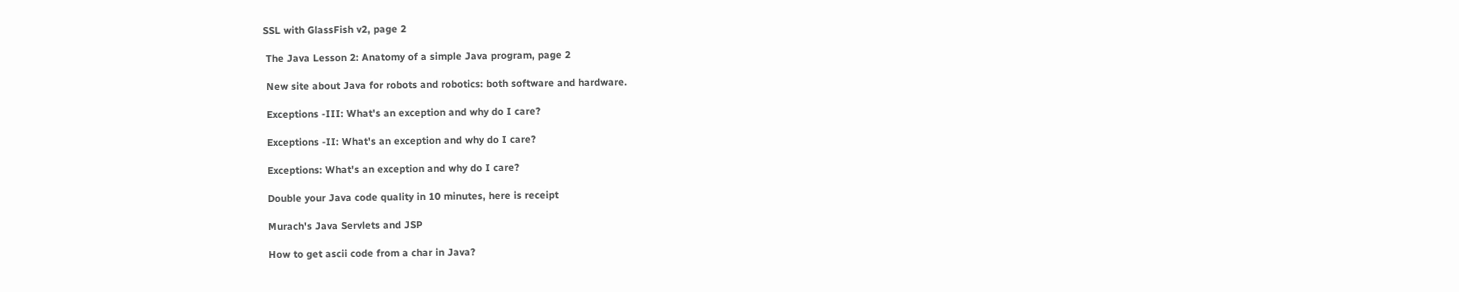SSL with GlassFish v2, page 2

 The Java Lesson 2: Anatomy of a simple Java program, page 2

 New site about Java for robots and robotics: both software and hardware.

 Exceptions -III: What's an exception and why do I care?

 Exceptions -II: What's an exception and why do I care?

 Exceptions: What's an exception and why do I care?

 Double your Java code quality in 10 minutes, here is receipt

 Murach's Java Servlets and JSP

 How to get ascii code from a char in Java?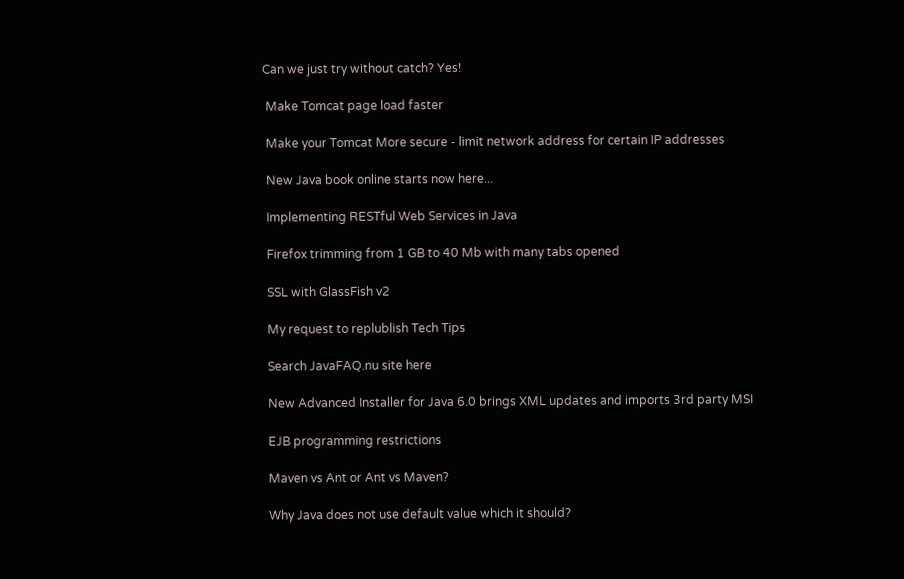Can we just try without catch? Yes!

 Make Tomcat page load faster

 Make your Tomcat More secure - limit network address for certain IP addresses

 New Java book online starts now here...

 Implementing RESTful Web Services in Java

 Firefox trimming from 1 GB to 40 Mb with many tabs opened

 SSL with GlassFish v2

 My request to replublish Tech Tips

 Search JavaFAQ.nu site here

 New Advanced Installer for Java 6.0 brings XML updates and imports 3rd party MSI

 EJB programming restrictions

 Maven vs Ant or Ant vs Maven?

 Why Java does not use default value which it should?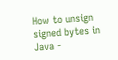How to unsign signed bytes in Java -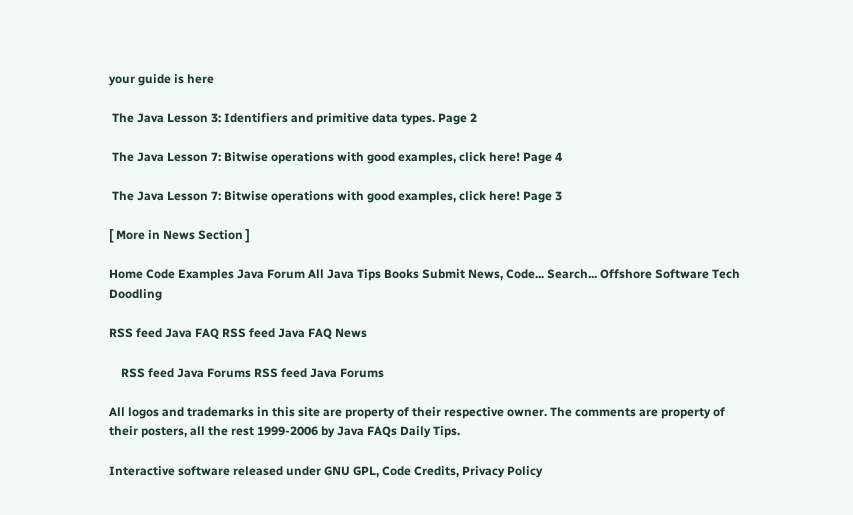your guide is here

 The Java Lesson 3: Identifiers and primitive data types. Page 2

 The Java Lesson 7: Bitwise operations with good examples, click here! Page 4

 The Java Lesson 7: Bitwise operations with good examples, click here! Page 3

[ More in News Section ]

Home Code Examples Java Forum All Java Tips Books Submit News, Code... Search... Offshore Software Tech Doodling

RSS feed Java FAQ RSS feed Java FAQ News

    RSS feed Java Forums RSS feed Java Forums

All logos and trademarks in this site are property of their respective owner. The comments are property of their posters, all the rest 1999-2006 by Java FAQs Daily Tips.

Interactive software released under GNU GPL, Code Credits, Privacy Policy